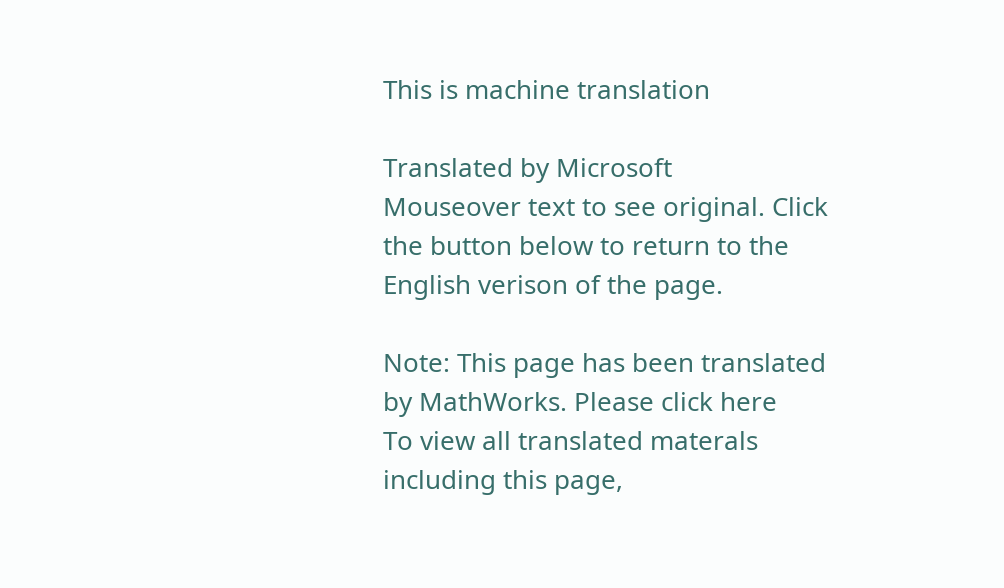This is machine translation

Translated by Microsoft
Mouseover text to see original. Click the button below to return to the English verison of the page.

Note: This page has been translated by MathWorks. Please click here
To view all translated materals including this page,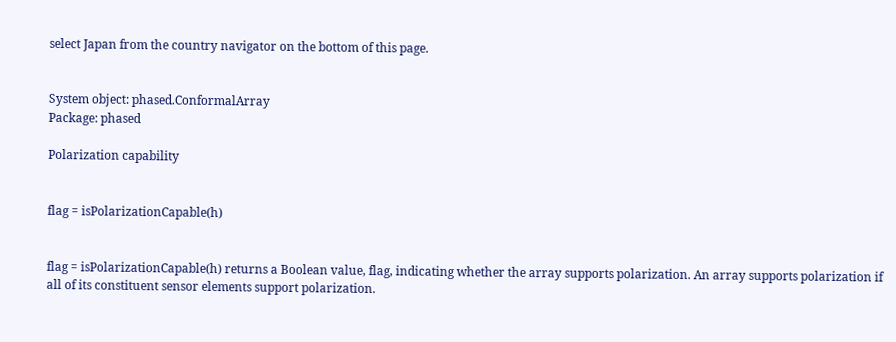select Japan from the country navigator on the bottom of this page.


System object: phased.ConformalArray
Package: phased

Polarization capability


flag = isPolarizationCapable(h)


flag = isPolarizationCapable(h) returns a Boolean value, flag, indicating whether the array supports polarization. An array supports polarization if all of its constituent sensor elements support polarization.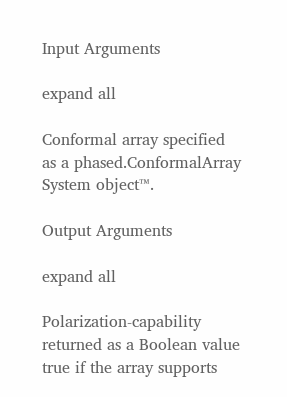Input Arguments

expand all

Conformal array specified as a phased.ConformalArray System object™.

Output Arguments

expand all

Polarization-capability returned as a Boolean value true if the array supports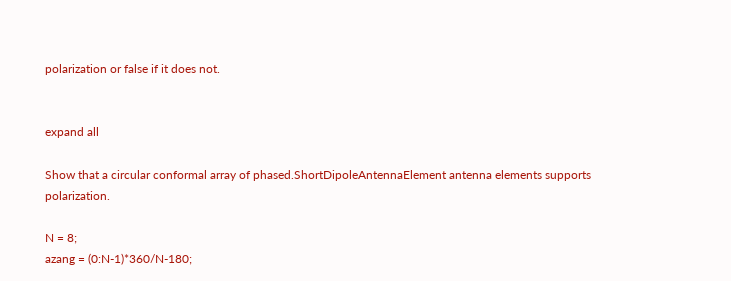polarization or false if it does not.


expand all

Show that a circular conformal array of phased.ShortDipoleAntennaElement antenna elements supports polarization.

N = 8;
azang = (0:N-1)*360/N-180;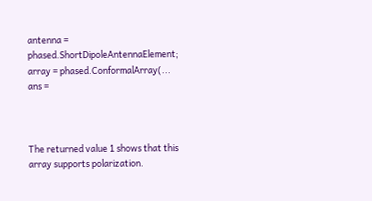antenna = phased.ShortDipoleAntennaElement;
array = phased.ConformalArray(...
ans =



The returned value 1 shows that this array supports polarization.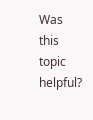Was this topic helpful?